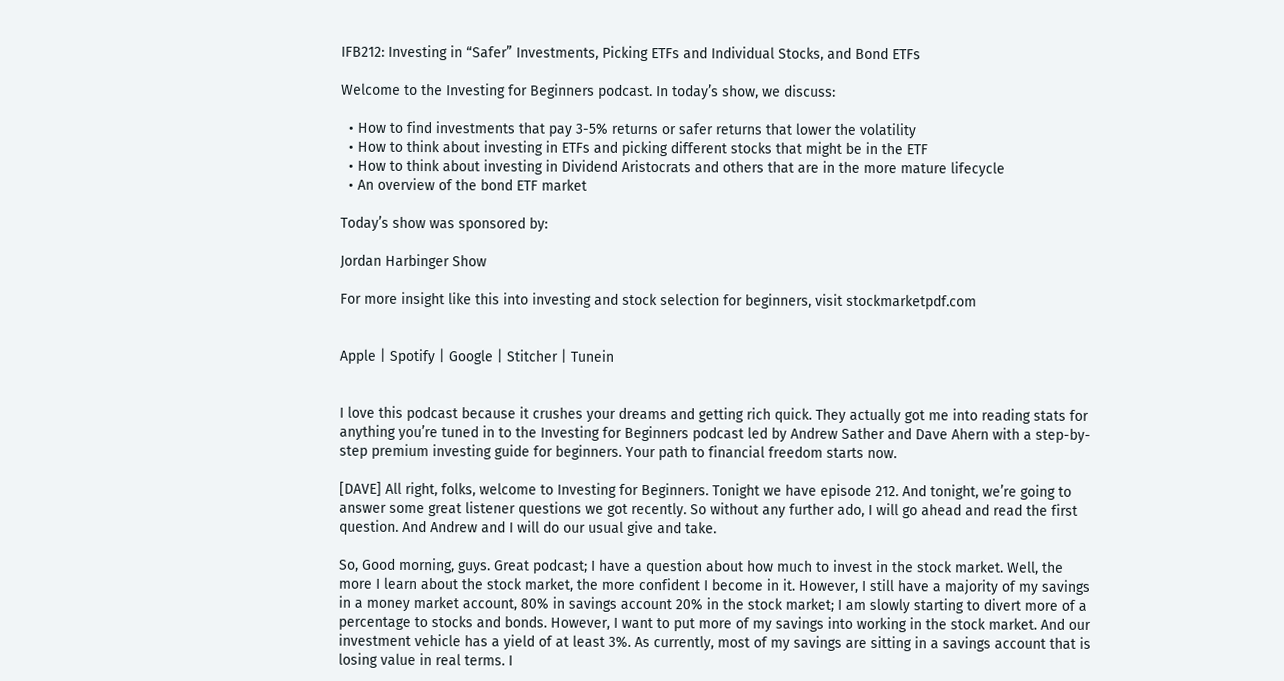IFB212: Investing in “Safer” Investments, Picking ETFs and Individual Stocks, and Bond ETFs

Welcome to the Investing for Beginners podcast. In today’s show, we discuss:

  • How to find investments that pay 3-5% returns or safer returns that lower the volatility
  • How to think about investing in ETFs and picking different stocks that might be in the ETF
  • How to think about investing in Dividend Aristocrats and others that are in the more mature lifecycle
  • An overview of the bond ETF market

Today’s show was sponsored by:

Jordan Harbinger Show

For more insight like this into investing and stock selection for beginners, visit stockmarketpdf.com


Apple | Spotify | Google | Stitcher | Tunein


I love this podcast because it crushes your dreams and getting rich quick. They actually got me into reading stats for anything you’re tuned in to the Investing for Beginners podcast led by Andrew Sather and Dave Ahern with a step-by-step premium investing guide for beginners. Your path to financial freedom starts now.

[DAVE] All right, folks, welcome to Investing for Beginners. Tonight we have episode 212. And tonight, we’re going to answer some great listener questions we got recently. So without any further ado, I will go ahead and read the first question. And Andrew and I will do our usual give and take.

So, Good morning, guys. Great podcast; I have a question about how much to invest in the stock market. Well, the more I learn about the stock market, the more confident I become in it. However, I still have a majority of my savings in a money market account, 80% in savings account 20% in the stock market; I am slowly starting to divert more of a percentage to stocks and bonds. However, I want to put more of my savings into working in the stock market. And our investment vehicle has a yield of at least 3%. As currently, most of my savings are sitting in a savings account that is losing value in real terms. I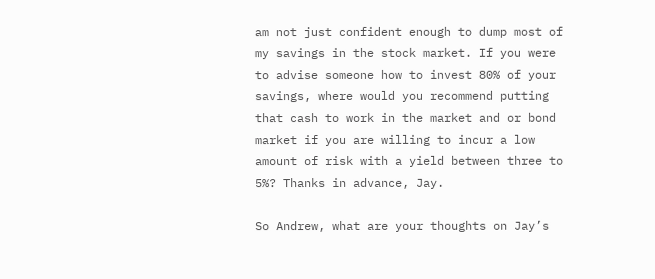am not just confident enough to dump most of my savings in the stock market. If you were to advise someone how to invest 80% of your savings, where would you recommend putting that cash to work in the market and or bond market if you are willing to incur a low amount of risk with a yield between three to 5%? Thanks in advance, Jay.

So Andrew, what are your thoughts on Jay’s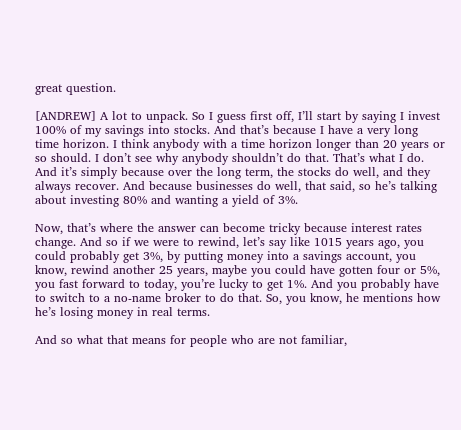great question.

[ANDREW] A lot to unpack. So I guess first off, I’ll start by saying I invest 100% of my savings into stocks. And that’s because I have a very long time horizon. I think anybody with a time horizon longer than 20 years or so should. I don’t see why anybody shouldn’t do that. That’s what I do. And it’s simply because over the long term, the stocks do well, and they always recover. And because businesses do well, that said, so he’s talking about investing 80% and wanting a yield of 3%.

Now, that’s where the answer can become tricky because interest rates change. And so if we were to rewind, let’s say like 1015 years ago, you could probably get 3%, by putting money into a savings account, you know, rewind another 25 years, maybe you could have gotten four or 5%, you fast forward to today, you’re lucky to get 1%. And you probably have to switch to a no-name broker to do that. So, you know, he mentions how he’s losing money in real terms.

And so what that means for people who are not familiar,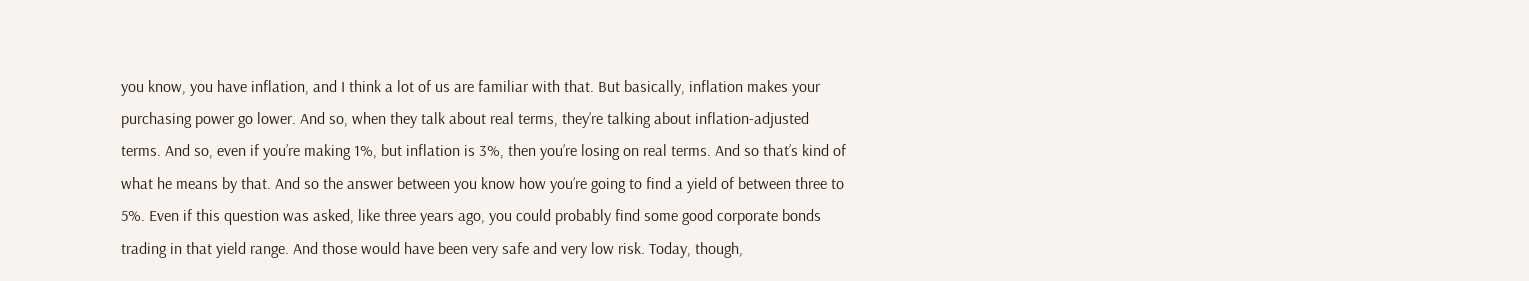you know, you have inflation, and I think a lot of us are familiar with that. But basically, inflation makes your purchasing power go lower. And so, when they talk about real terms, they’re talking about inflation-adjusted terms. And so, even if you’re making 1%, but inflation is 3%, then you’re losing on real terms. And so that’s kind of what he means by that. And so the answer between you know how you’re going to find a yield of between three to 5%. Even if this question was asked, like three years ago, you could probably find some good corporate bonds trading in that yield range. And those would have been very safe and very low risk. Today, though,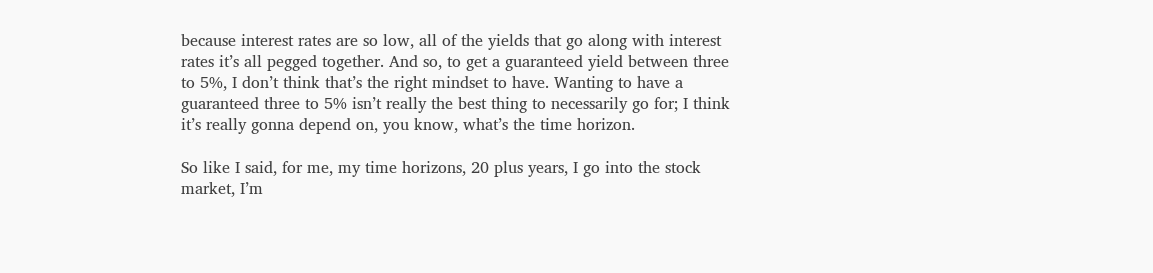because interest rates are so low, all of the yields that go along with interest rates it’s all pegged together. And so, to get a guaranteed yield between three to 5%, I don’t think that’s the right mindset to have. Wanting to have a guaranteed three to 5% isn’t really the best thing to necessarily go for; I think it’s really gonna depend on, you know, what’s the time horizon.

So like I said, for me, my time horizons, 20 plus years, I go into the stock market, I’m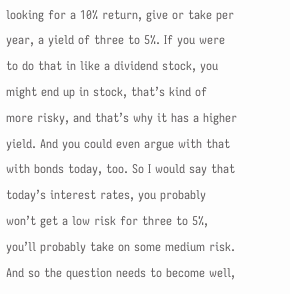looking for a 10% return, give or take per year, a yield of three to 5%. If you were to do that in like a dividend stock, you might end up in stock, that’s kind of more risky, and that’s why it has a higher yield. And you could even argue with that with bonds today, too. So I would say that today’s interest rates, you probably won’t get a low risk for three to 5%, you’ll probably take on some medium risk. And so the question needs to become well,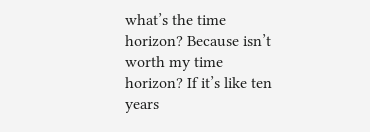what’s the time horizon? Because isn’t worth my time horizon? If it’s like ten years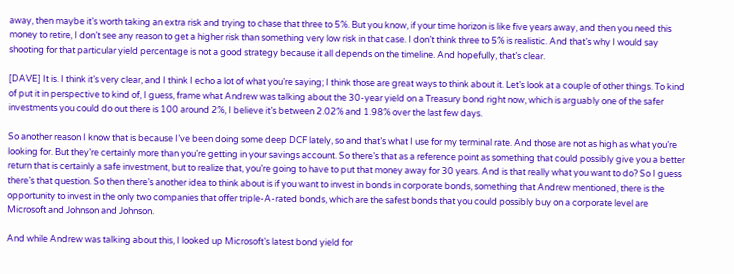away, then maybe it’s worth taking an extra risk and trying to chase that three to 5%. But you know, if your time horizon is like five years away, and then you need this money to retire, I don’t see any reason to get a higher risk than something very low risk in that case. I don’t think three to 5% is realistic. And that’s why I would say shooting for that particular yield percentage is not a good strategy because it all depends on the timeline. And hopefully, that’s clear.

[DAVE] It is. I think it’s very clear, and I think I echo a lot of what you’re saying; I think those are great ways to think about it. Let’s look at a couple of other things. To kind of put it in perspective to kind of, I guess, frame what Andrew was talking about the 30-year yield on a Treasury bond right now, which is arguably one of the safer investments you could do out there is 100 around 2%, I believe it’s between 2.02% and 1.98% over the last few days.

So another reason I know that is because I’ve been doing some deep DCF lately, so and that’s what I use for my terminal rate. And those are not as high as what you’re looking for. But they’re certainly more than you’re getting in your savings account. So there’s that as a reference point as something that could possibly give you a better return that is certainly a safe investment, but to realize that, you’re going to have to put that money away for 30 years. And is that really what you want to do? So I guess there’s that question. So then there’s another idea to think about is if you want to invest in bonds in corporate bonds, something that Andrew mentioned, there is the opportunity to invest in the only two companies that offer triple-A-rated bonds, which are the safest bonds that you could possibly buy on a corporate level are Microsoft and Johnson and Johnson.

And while Andrew was talking about this, I looked up Microsoft’s latest bond yield for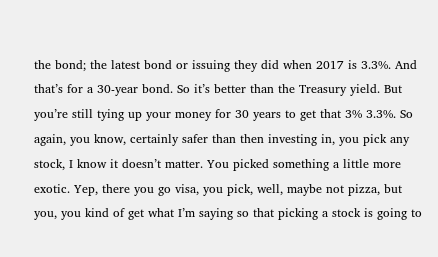the bond; the latest bond or issuing they did when 2017 is 3.3%. And that’s for a 30-year bond. So it’s better than the Treasury yield. But you’re still tying up your money for 30 years to get that 3% 3.3%. So again, you know, certainly safer than then investing in, you pick any stock, I know it doesn’t matter. You picked something a little more exotic. Yep, there you go visa, you pick, well, maybe not pizza, but you, you kind of get what I’m saying so that picking a stock is going to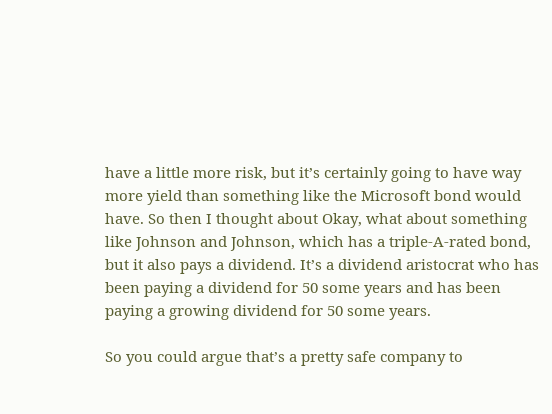have a little more risk, but it’s certainly going to have way more yield than something like the Microsoft bond would have. So then I thought about Okay, what about something like Johnson and Johnson, which has a triple-A-rated bond, but it also pays a dividend. It’s a dividend aristocrat who has been paying a dividend for 50 some years and has been paying a growing dividend for 50 some years.

So you could argue that’s a pretty safe company to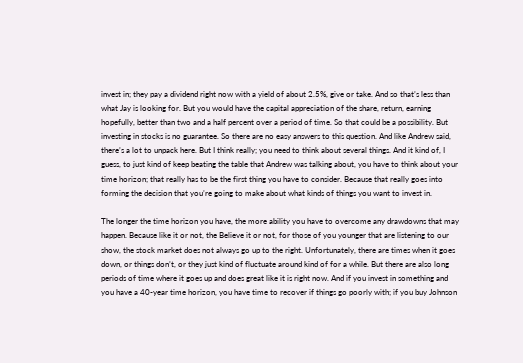invest in; they pay a dividend right now with a yield of about 2.5%, give or take. And so that’s less than what Jay is looking for. But you would have the capital appreciation of the share, return, earning hopefully, better than two and a half percent over a period of time. So that could be a possibility. But investing in stocks is no guarantee. So there are no easy answers to this question. And like Andrew said, there’s a lot to unpack here. But I think really; you need to think about several things. And it kind of, I guess, to just kind of keep beating the table that Andrew was talking about, you have to think about your time horizon; that really has to be the first thing you have to consider. Because that really goes into forming the decision that you’re going to make about what kinds of things you want to invest in.

The longer the time horizon you have, the more ability you have to overcome any drawdowns that may happen. Because like it or not, the Believe it or not, for those of you younger that are listening to our show, the stock market does not always go up to the right. Unfortunately, there are times when it goes down, or things don’t, or they just kind of fluctuate around kind of for a while. But there are also long periods of time where it goes up and does great like it is right now. And if you invest in something and you have a 40-year time horizon, you have time to recover if things go poorly with; if you buy Johnson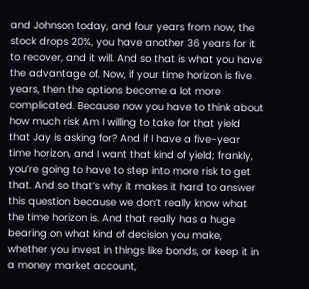and Johnson today, and four years from now, the stock drops 20%, you have another 36 years for it to recover, and it will. And so that is what you have the advantage of. Now, if your time horizon is five years, then the options become a lot more complicated. Because now you have to think about how much risk Am I willing to take for that yield that Jay is asking for? And if I have a five-year time horizon, and I want that kind of yield; frankly, you’re going to have to step into more risk to get that. And so that’s why it makes it hard to answer this question because we don’t really know what the time horizon is. And that really has a huge bearing on what kind of decision you make, whether you invest in things like bonds, or keep it in a money market account,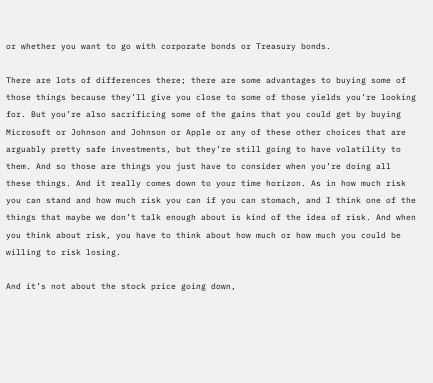or whether you want to go with corporate bonds or Treasury bonds.

There are lots of differences there; there are some advantages to buying some of those things because they’ll give you close to some of those yields you’re looking for. But you’re also sacrificing some of the gains that you could get by buying Microsoft or Johnson and Johnson or Apple or any of these other choices that are arguably pretty safe investments, but they’re still going to have volatility to them. And so those are things you just have to consider when you’re doing all these things. And it really comes down to your time horizon. As in how much risk you can stand and how much risk you can if you can stomach, and I think one of the things that maybe we don’t talk enough about is kind of the idea of risk. And when you think about risk, you have to think about how much or how much you could be willing to risk losing.

And it’s not about the stock price going down,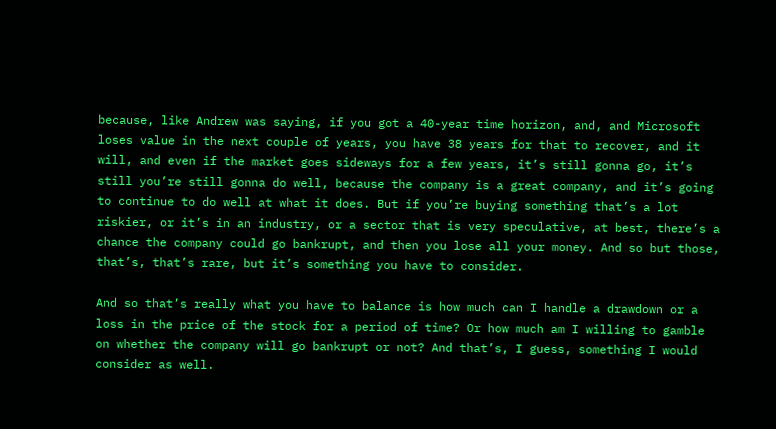because, like Andrew was saying, if you got a 40-year time horizon, and, and Microsoft loses value in the next couple of years, you have 38 years for that to recover, and it will, and even if the market goes sideways for a few years, it’s still gonna go, it’s still you’re still gonna do well, because the company is a great company, and it’s going to continue to do well at what it does. But if you’re buying something that’s a lot riskier, or it’s in an industry, or a sector that is very speculative, at best, there’s a chance the company could go bankrupt, and then you lose all your money. And so but those, that’s, that’s rare, but it’s something you have to consider.

And so that’s really what you have to balance is how much can I handle a drawdown or a loss in the price of the stock for a period of time? Or how much am I willing to gamble on whether the company will go bankrupt or not? And that’s, I guess, something I would consider as well.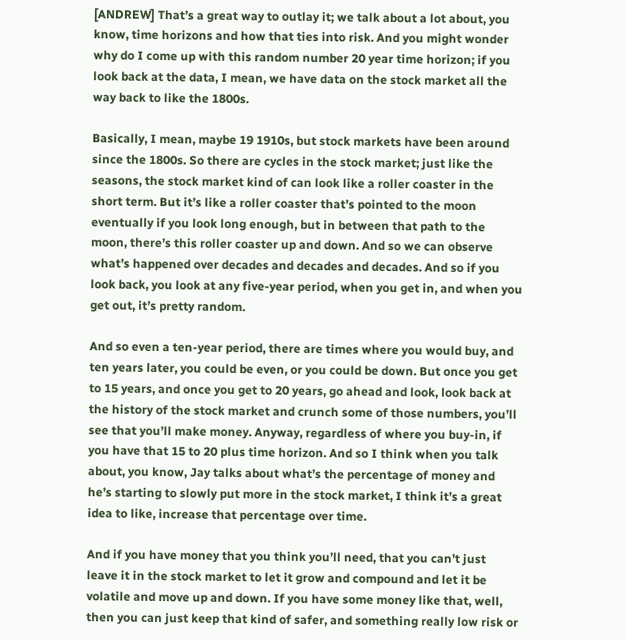[ANDREW] That’s a great way to outlay it; we talk about a lot about, you know, time horizons and how that ties into risk. And you might wonder why do I come up with this random number 20 year time horizon; if you look back at the data, I mean, we have data on the stock market all the way back to like the 1800s.

Basically, I mean, maybe 19 1910s, but stock markets have been around since the 1800s. So there are cycles in the stock market; just like the seasons, the stock market kind of can look like a roller coaster in the short term. But it’s like a roller coaster that’s pointed to the moon eventually if you look long enough, but in between that path to the moon, there’s this roller coaster up and down. And so we can observe what’s happened over decades and decades and decades. And so if you look back, you look at any five-year period, when you get in, and when you get out, it’s pretty random.

And so even a ten-year period, there are times where you would buy, and ten years later, you could be even, or you could be down. But once you get to 15 years, and once you get to 20 years, go ahead and look, look back at the history of the stock market and crunch some of those numbers, you’ll see that you’ll make money. Anyway, regardless of where you buy-in, if you have that 15 to 20 plus time horizon. And so I think when you talk about, you know, Jay talks about what’s the percentage of money and he’s starting to slowly put more in the stock market, I think it’s a great idea to like, increase that percentage over time.

And if you have money that you think you’ll need, that you can’t just leave it in the stock market to let it grow and compound and let it be volatile and move up and down. If you have some money like that, well, then you can just keep that kind of safer, and something really low risk or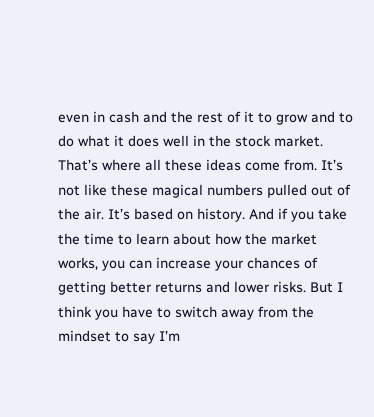even in cash and the rest of it to grow and to do what it does well in the stock market. That’s where all these ideas come from. It’s not like these magical numbers pulled out of the air. It’s based on history. And if you take the time to learn about how the market works, you can increase your chances of getting better returns and lower risks. But I think you have to switch away from the mindset to say I’m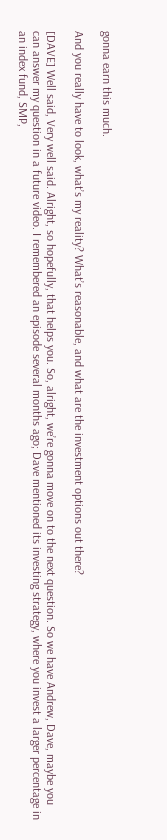gonna earn this much.

And you really have to look, what’s my reality? What’s reasonable, and what are the investment options out there?

[DAVE] Well said, Very well said. Alright, so hopefully, that helps you. So, alright, we’re gonna move on to the next question. So we have Andrew, Dave, maybe you can answer my question in a future video. I remembered an episode several months ago; Dave mentioned its investing strategy, where you invest a larger percentage in an index fund, SMP,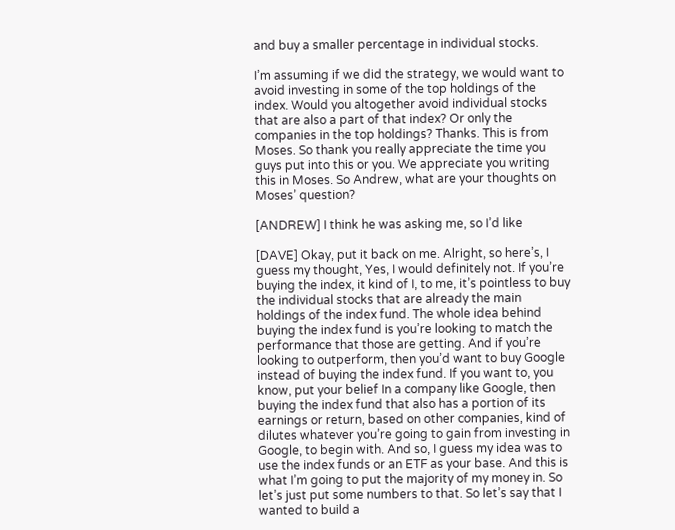and buy a smaller percentage in individual stocks.

I’m assuming if we did the strategy, we would want to avoid investing in some of the top holdings of the index. Would you altogether avoid individual stocks that are also a part of that index? Or only the companies in the top holdings? Thanks. This is from Moses. So thank you really appreciate the time you guys put into this or you. We appreciate you writing this in Moses. So Andrew, what are your thoughts on Moses’ question?

[ANDREW] I think he was asking me, so I’d like

[DAVE] Okay, put it back on me. Alright, so here’s, I guess my thought, Yes, I would definitely not. If you’re buying the index, it kind of I, to me, it’s pointless to buy the individual stocks that are already the main holdings of the index fund. The whole idea behind buying the index fund is you’re looking to match the performance that those are getting. And if you’re looking to outperform, then you’d want to buy Google instead of buying the index fund. If you want to, you know, put your belief In a company like Google, then buying the index fund that also has a portion of its earnings or return, based on other companies, kind of dilutes whatever you’re going to gain from investing in Google, to begin with. And so, I guess my idea was to use the index funds or an ETF as your base. And this is what I’m going to put the majority of my money in. So let’s just put some numbers to that. So let’s say that I wanted to build a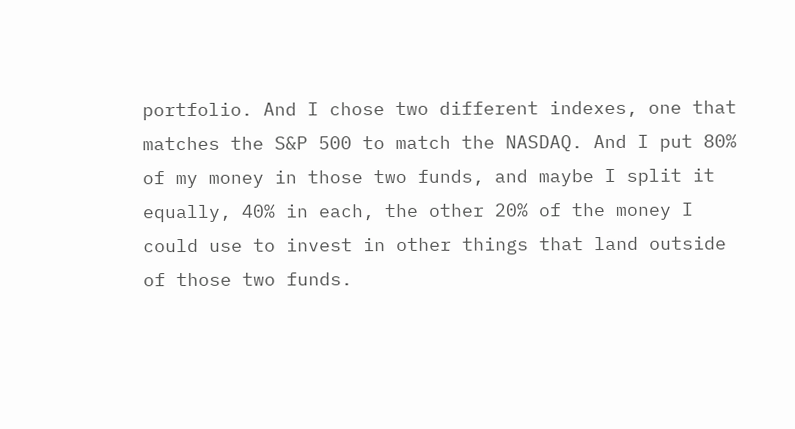portfolio. And I chose two different indexes, one that matches the S&P 500 to match the NASDAQ. And I put 80% of my money in those two funds, and maybe I split it equally, 40% in each, the other 20% of the money I could use to invest in other things that land outside of those two funds.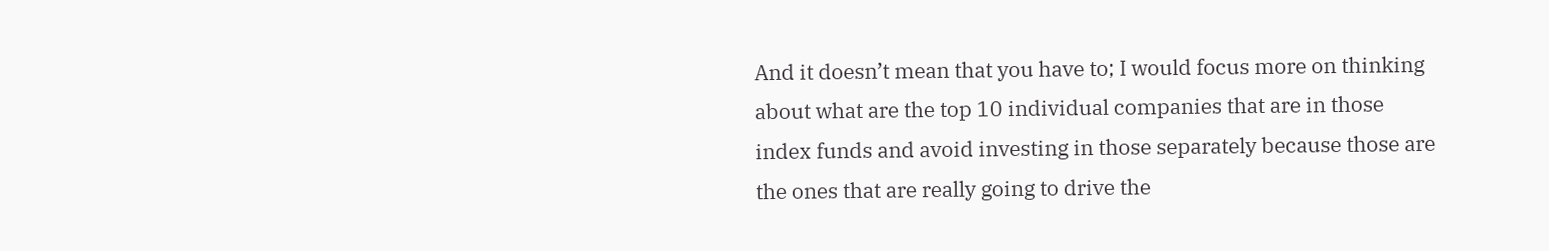And it doesn’t mean that you have to; I would focus more on thinking about what are the top 10 individual companies that are in those index funds and avoid investing in those separately because those are the ones that are really going to drive the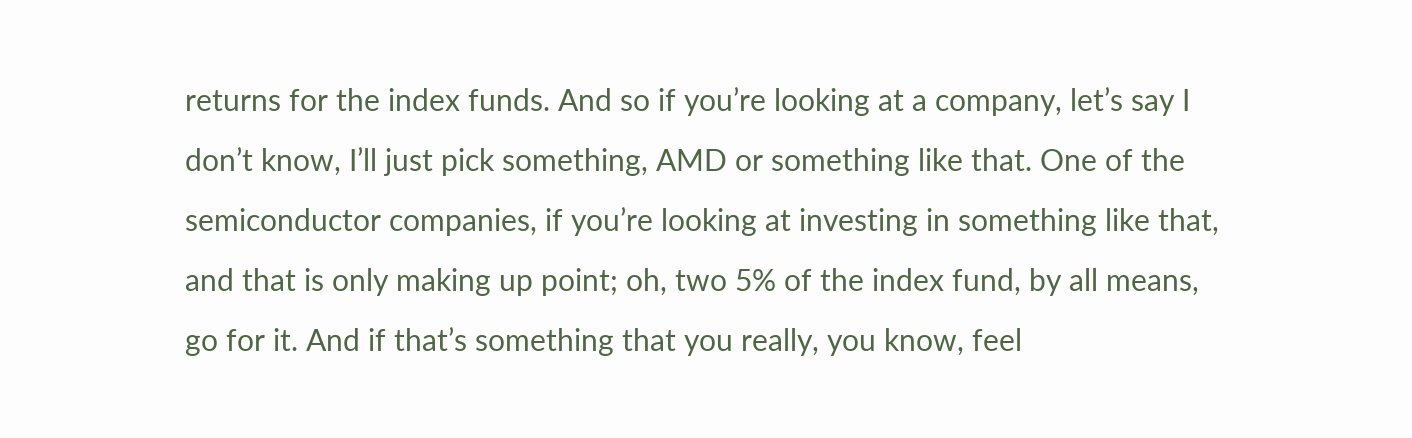returns for the index funds. And so if you’re looking at a company, let’s say I don’t know, I’ll just pick something, AMD or something like that. One of the semiconductor companies, if you’re looking at investing in something like that, and that is only making up point; oh, two 5% of the index fund, by all means, go for it. And if that’s something that you really, you know, feel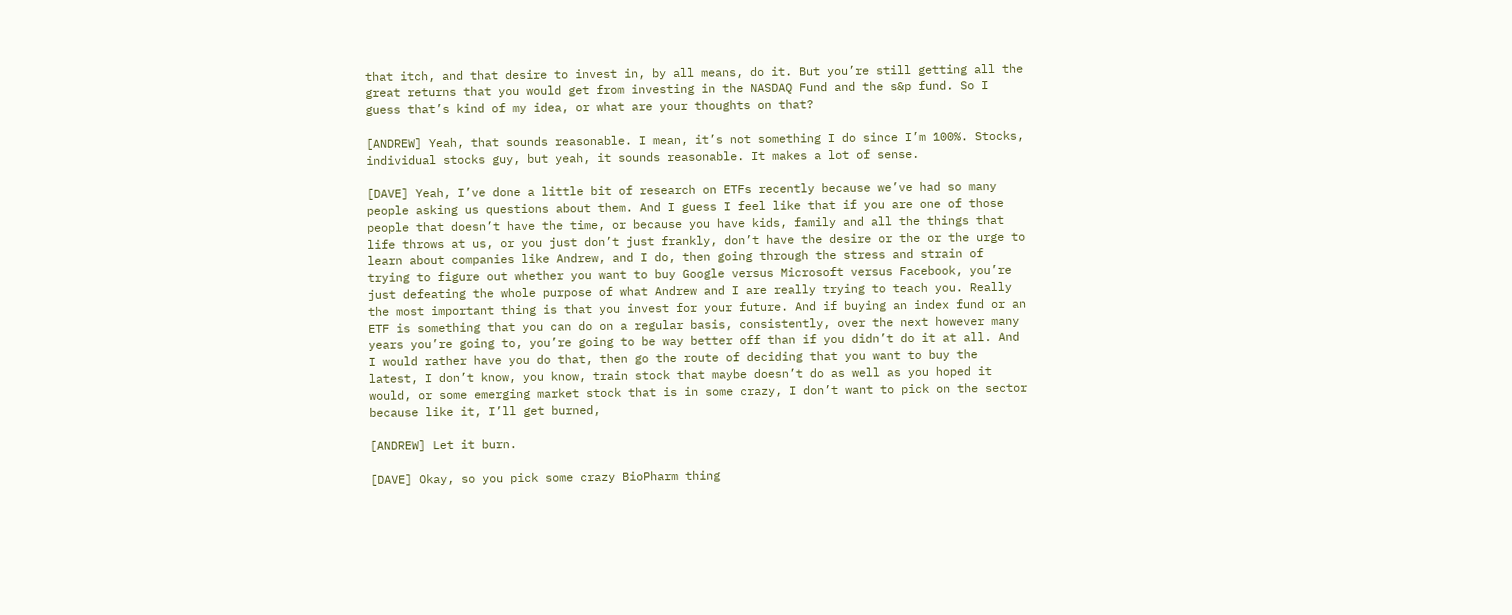that itch, and that desire to invest in, by all means, do it. But you’re still getting all the great returns that you would get from investing in the NASDAQ Fund and the s&p fund. So I guess that’s kind of my idea, or what are your thoughts on that?

[ANDREW] Yeah, that sounds reasonable. I mean, it’s not something I do since I’m 100%. Stocks, individual stocks guy, but yeah, it sounds reasonable. It makes a lot of sense.

[DAVE] Yeah, I’ve done a little bit of research on ETFs recently because we’ve had so many people asking us questions about them. And I guess I feel like that if you are one of those people that doesn’t have the time, or because you have kids, family and all the things that life throws at us, or you just don’t just frankly, don’t have the desire or the or the urge to learn about companies like Andrew, and I do, then going through the stress and strain of trying to figure out whether you want to buy Google versus Microsoft versus Facebook, you’re just defeating the whole purpose of what Andrew and I are really trying to teach you. Really the most important thing is that you invest for your future. And if buying an index fund or an ETF is something that you can do on a regular basis, consistently, over the next however many years you’re going to, you’re going to be way better off than if you didn’t do it at all. And I would rather have you do that, then go the route of deciding that you want to buy the latest, I don’t know, you know, train stock that maybe doesn’t do as well as you hoped it would, or some emerging market stock that is in some crazy, I don’t want to pick on the sector because like it, I’ll get burned,

[ANDREW] Let it burn.

[DAVE] Okay, so you pick some crazy BioPharm thing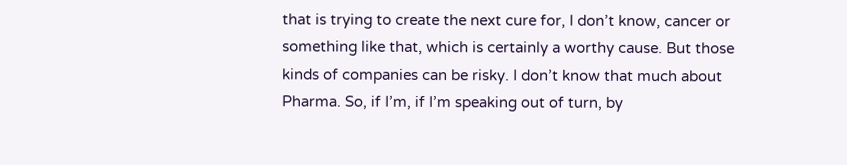that is trying to create the next cure for, I don’t know, cancer or something like that, which is certainly a worthy cause. But those kinds of companies can be risky. I don’t know that much about Pharma. So, if I’m, if I’m speaking out of turn, by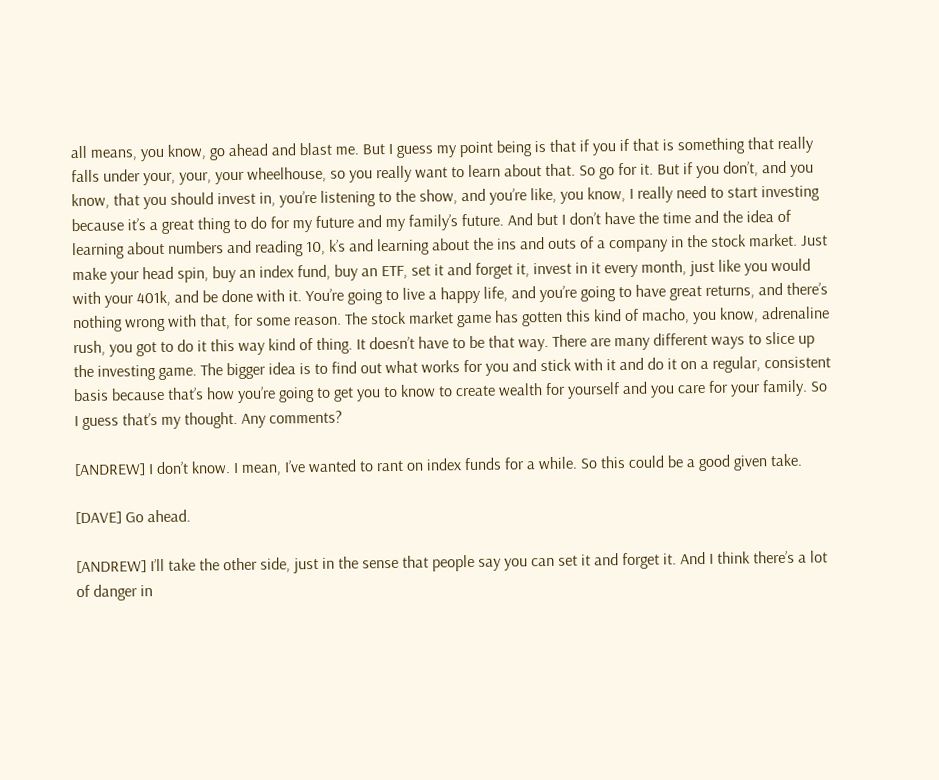all means, you know, go ahead and blast me. But I guess my point being is that if you if that is something that really falls under your, your, your wheelhouse, so you really want to learn about that. So go for it. But if you don’t, and you know, that you should invest in, you’re listening to the show, and you’re like, you know, I really need to start investing because it’s a great thing to do for my future and my family’s future. And but I don’t have the time and the idea of learning about numbers and reading 10, k’s and learning about the ins and outs of a company in the stock market. Just make your head spin, buy an index fund, buy an ETF, set it and forget it, invest in it every month, just like you would with your 401k, and be done with it. You’re going to live a happy life, and you’re going to have great returns, and there’s nothing wrong with that, for some reason. The stock market game has gotten this kind of macho, you know, adrenaline rush, you got to do it this way kind of thing. It doesn’t have to be that way. There are many different ways to slice up the investing game. The bigger idea is to find out what works for you and stick with it and do it on a regular, consistent basis because that’s how you’re going to get you to know to create wealth for yourself and you care for your family. So I guess that’s my thought. Any comments?

[ANDREW] I don’t know. I mean, I’ve wanted to rant on index funds for a while. So this could be a good given take.

[DAVE] Go ahead.

[ANDREW] I’ll take the other side, just in the sense that people say you can set it and forget it. And I think there’s a lot of danger in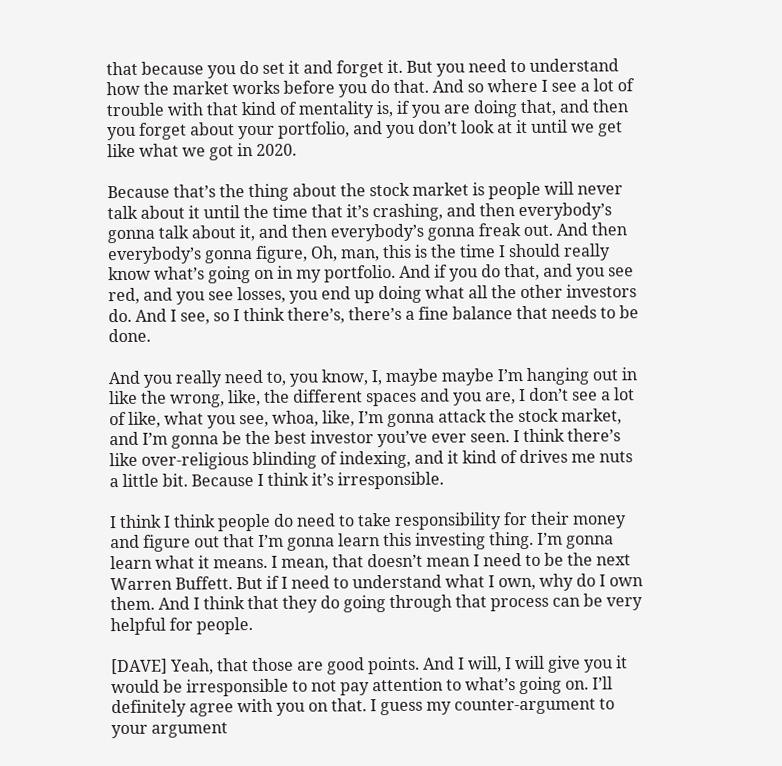that because you do set it and forget it. But you need to understand how the market works before you do that. And so where I see a lot of trouble with that kind of mentality is, if you are doing that, and then you forget about your portfolio, and you don’t look at it until we get like what we got in 2020.

Because that’s the thing about the stock market is people will never talk about it until the time that it’s crashing, and then everybody’s gonna talk about it, and then everybody’s gonna freak out. And then everybody’s gonna figure, Oh, man, this is the time I should really know what’s going on in my portfolio. And if you do that, and you see red, and you see losses, you end up doing what all the other investors do. And I see, so I think there’s, there’s a fine balance that needs to be done.

And you really need to, you know, I, maybe maybe I’m hanging out in like the wrong, like, the different spaces and you are, I don’t see a lot of like, what you see, whoa, like, I’m gonna attack the stock market, and I’m gonna be the best investor you’ve ever seen. I think there’s like over-religious blinding of indexing, and it kind of drives me nuts a little bit. Because I think it’s irresponsible.

I think I think people do need to take responsibility for their money and figure out that I’m gonna learn this investing thing. I’m gonna learn what it means. I mean, that doesn’t mean I need to be the next Warren Buffett. But if I need to understand what I own, why do I own them. And I think that they do going through that process can be very helpful for people.

[DAVE] Yeah, that those are good points. And I will, I will give you it would be irresponsible to not pay attention to what’s going on. I’ll definitely agree with you on that. I guess my counter-argument to your argument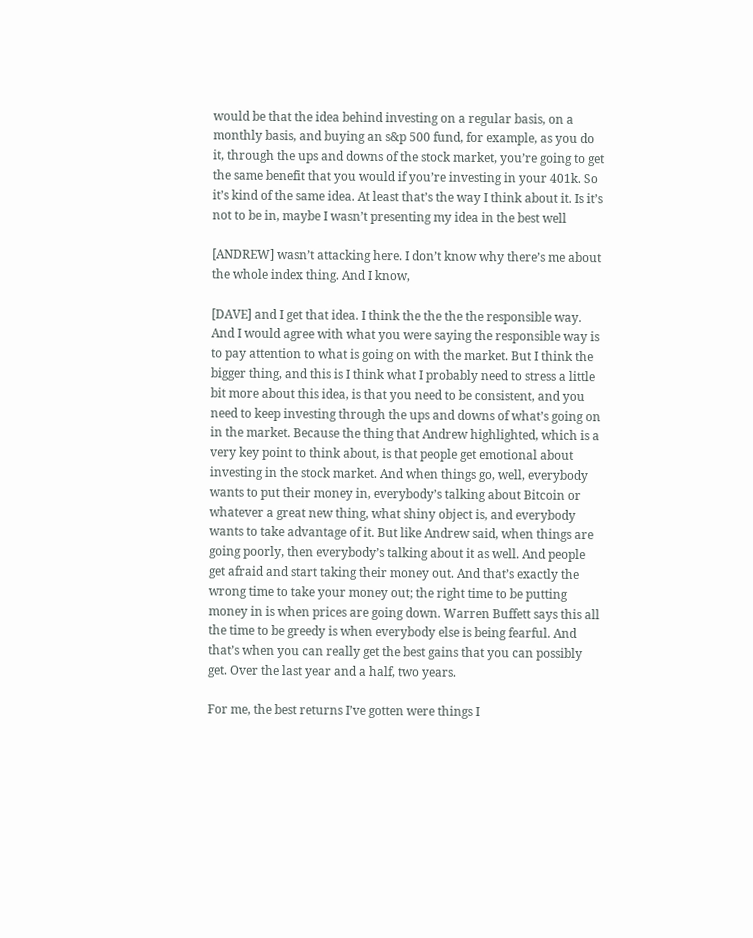would be that the idea behind investing on a regular basis, on a monthly basis, and buying an s&p 500 fund, for example, as you do it, through the ups and downs of the stock market, you’re going to get the same benefit that you would if you’re investing in your 401k. So it’s kind of the same idea. At least that’s the way I think about it. Is it’s not to be in, maybe I wasn’t presenting my idea in the best well

[ANDREW] wasn’t attacking here. I don’t know why there’s me about the whole index thing. And I know,

[DAVE] and I get that idea. I think the the the the responsible way. And I would agree with what you were saying the responsible way is to pay attention to what is going on with the market. But I think the bigger thing, and this is I think what I probably need to stress a little bit more about this idea, is that you need to be consistent, and you need to keep investing through the ups and downs of what’s going on in the market. Because the thing that Andrew highlighted, which is a very key point to think about, is that people get emotional about investing in the stock market. And when things go, well, everybody wants to put their money in, everybody’s talking about Bitcoin or whatever a great new thing, what shiny object is, and everybody wants to take advantage of it. But like Andrew said, when things are going poorly, then everybody’s talking about it as well. And people get afraid and start taking their money out. And that’s exactly the wrong time to take your money out; the right time to be putting money in is when prices are going down. Warren Buffett says this all the time to be greedy is when everybody else is being fearful. And that’s when you can really get the best gains that you can possibly get. Over the last year and a half, two years.

For me, the best returns I’ve gotten were things I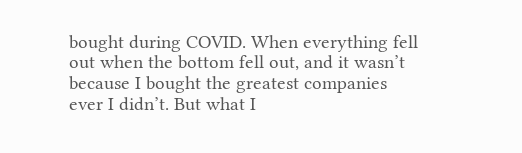bought during COVID. When everything fell out when the bottom fell out, and it wasn’t because I bought the greatest companies ever I didn’t. But what I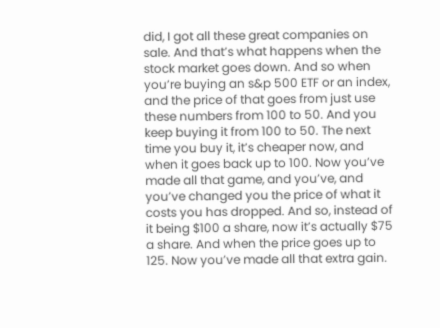did, I got all these great companies on sale. And that’s what happens when the stock market goes down. And so when you’re buying an s&p 500 ETF or an index, and the price of that goes from just use these numbers from 100 to 50. And you keep buying it from 100 to 50. The next time you buy it, it’s cheaper now, and when it goes back up to 100. Now you’ve made all that game, and you’ve, and you’ve changed you the price of what it costs you has dropped. And so, instead of it being $100 a share, now it’s actually $75 a share. And when the price goes up to 125. Now you’ve made all that extra gain.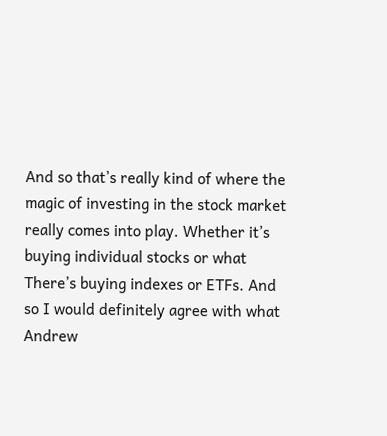And so that’s really kind of where the magic of investing in the stock market really comes into play. Whether it’s buying individual stocks or what There’s buying indexes or ETFs. And so I would definitely agree with what Andrew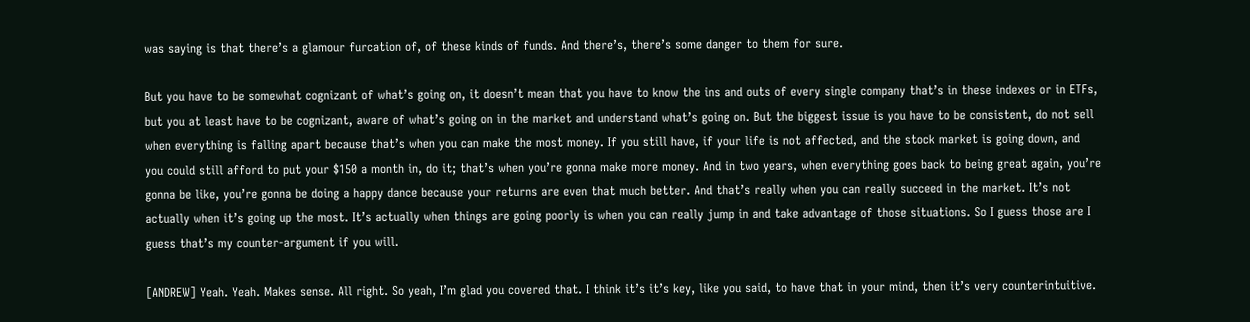was saying is that there’s a glamour furcation of, of these kinds of funds. And there’s, there’s some danger to them for sure.

But you have to be somewhat cognizant of what’s going on, it doesn’t mean that you have to know the ins and outs of every single company that’s in these indexes or in ETFs, but you at least have to be cognizant, aware of what’s going on in the market and understand what’s going on. But the biggest issue is you have to be consistent, do not sell when everything is falling apart because that’s when you can make the most money. If you still have, if your life is not affected, and the stock market is going down, and you could still afford to put your $150 a month in, do it; that’s when you’re gonna make more money. And in two years, when everything goes back to being great again, you’re gonna be like, you’re gonna be doing a happy dance because your returns are even that much better. And that’s really when you can really succeed in the market. It’s not actually when it’s going up the most. It’s actually when things are going poorly is when you can really jump in and take advantage of those situations. So I guess those are I guess that’s my counter-argument if you will.

[ANDREW] Yeah. Yeah. Makes sense. All right. So yeah, I’m glad you covered that. I think it’s it’s key, like you said, to have that in your mind, then it’s very counterintuitive.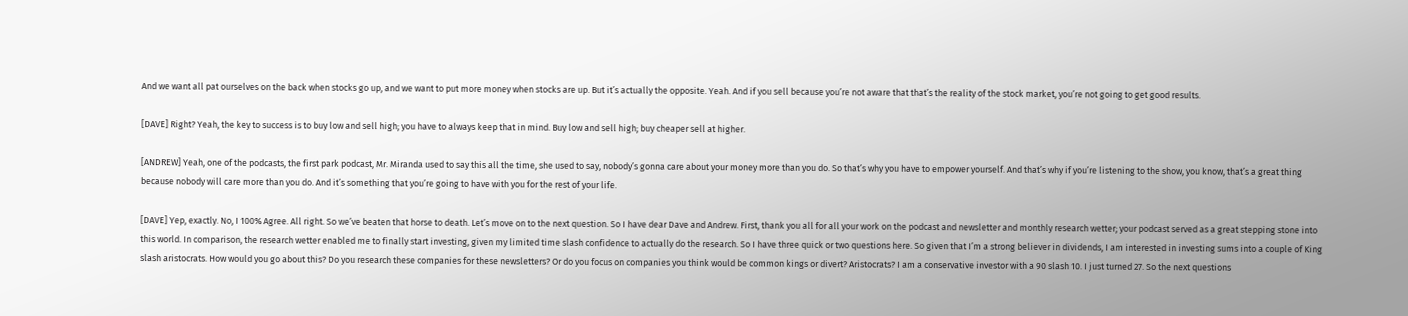And we want all pat ourselves on the back when stocks go up, and we want to put more money when stocks are up. But it’s actually the opposite. Yeah. And if you sell because you’re not aware that that’s the reality of the stock market, you’re not going to get good results.

[DAVE] Right? Yeah, the key to success is to buy low and sell high; you have to always keep that in mind. Buy low and sell high; buy cheaper sell at higher.

[ANDREW] Yeah, one of the podcasts, the first park podcast, Mr. Miranda used to say this all the time, she used to say, nobody’s gonna care about your money more than you do. So that’s why you have to empower yourself. And that’s why if you’re listening to the show, you know, that’s a great thing because nobody will care more than you do. And it’s something that you’re going to have with you for the rest of your life.

[DAVE] Yep, exactly. No, I 100% Agree. All right. So we’ve beaten that horse to death. Let’s move on to the next question. So I have dear Dave and Andrew. First, thank you all for all your work on the podcast and newsletter and monthly research wetter; your podcast served as a great stepping stone into this world. In comparison, the research wetter enabled me to finally start investing, given my limited time slash confidence to actually do the research. So I have three quick or two questions here. So given that I’m a strong believer in dividends, I am interested in investing sums into a couple of King slash aristocrats. How would you go about this? Do you research these companies for these newsletters? Or do you focus on companies you think would be common kings or divert? Aristocrats? I am a conservative investor with a 90 slash 10. I just turned 27. So the next questions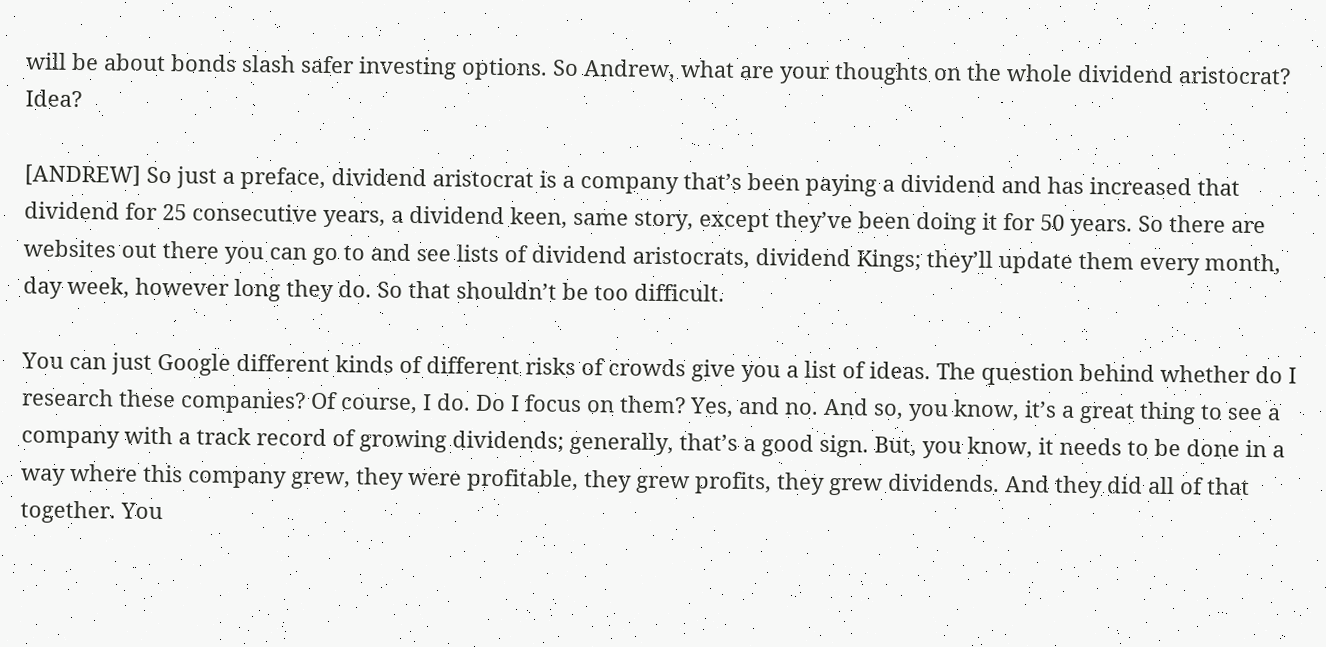will be about bonds slash safer investing options. So Andrew, what are your thoughts on the whole dividend aristocrat? Idea?

[ANDREW] So just a preface, dividend aristocrat is a company that’s been paying a dividend and has increased that dividend for 25 consecutive years, a dividend keen, same story, except they’ve been doing it for 50 years. So there are websites out there you can go to and see lists of dividend aristocrats, dividend Kings; they’ll update them every month, day week, however long they do. So that shouldn’t be too difficult.

You can just Google different kinds of different risks of crowds give you a list of ideas. The question behind whether do I research these companies? Of course, I do. Do I focus on them? Yes, and no. And so, you know, it’s a great thing to see a company with a track record of growing dividends; generally, that’s a good sign. But, you know, it needs to be done in a way where this company grew, they were profitable, they grew profits, they grew dividends. And they did all of that together. You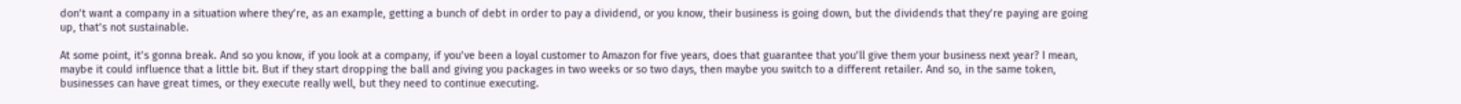don’t want a company in a situation where they’re, as an example, getting a bunch of debt in order to pay a dividend, or you know, their business is going down, but the dividends that they’re paying are going up, that’s not sustainable.

At some point, it’s gonna break. And so you know, if you look at a company, if you’ve been a loyal customer to Amazon for five years, does that guarantee that you’ll give them your business next year? I mean, maybe it could influence that a little bit. But if they start dropping the ball and giving you packages in two weeks or so two days, then maybe you switch to a different retailer. And so, in the same token, businesses can have great times, or they execute really well, but they need to continue executing.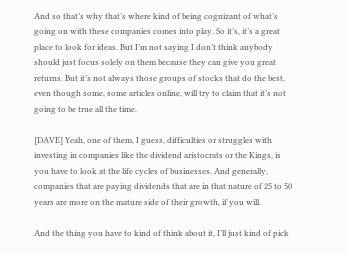And so that’s why that’s where kind of being cognizant of what’s going on with these companies comes into play. So it’s, it’s a great place to look for ideas. But I’m not saying I don’t think anybody should just focus solely on them because they can give you great returns. But it’s not always those groups of stocks that do the best, even though some, some articles online, will try to claim that it’s not going to be true all the time.

[DAVE] Yeah, one of them, I guess, difficulties or struggles with investing in companies like the dividend aristocrats or the Kings, is you have to look at the life cycles of businesses. And generally, companies that are paying dividends that are in that nature of 25 to 50 years are more on the mature side of their growth, if you will.

And the thing you have to kind of think about it, I’ll just kind of pick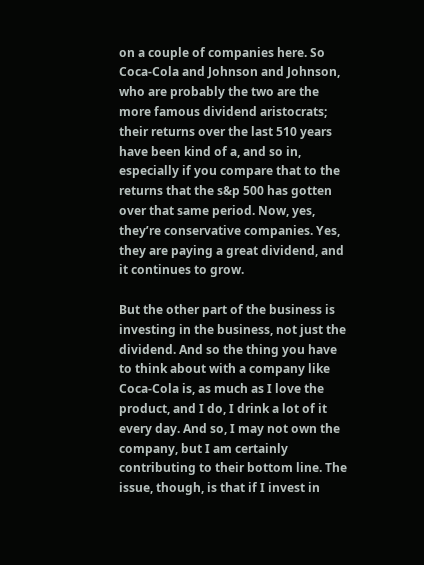on a couple of companies here. So Coca-Cola and Johnson and Johnson, who are probably the two are the more famous dividend aristocrats; their returns over the last 510 years have been kind of a, and so in, especially if you compare that to the returns that the s&p 500 has gotten over that same period. Now, yes, they’re conservative companies. Yes, they are paying a great dividend, and it continues to grow.

But the other part of the business is investing in the business, not just the dividend. And so the thing you have to think about with a company like Coca-Cola is, as much as I love the product, and I do, I drink a lot of it every day. And so, I may not own the company, but I am certainly contributing to their bottom line. The issue, though, is that if I invest in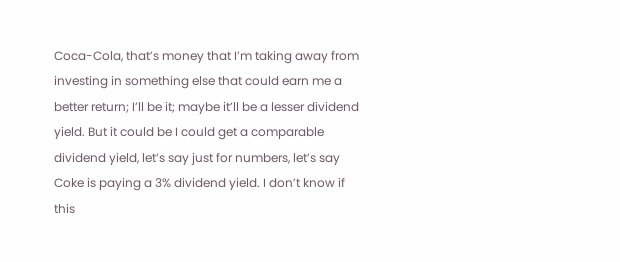Coca-Cola, that’s money that I’m taking away from investing in something else that could earn me a better return; I’ll be it; maybe it’ll be a lesser dividend yield. But it could be I could get a comparable dividend yield, let’s say just for numbers, let’s say Coke is paying a 3% dividend yield. I don’t know if this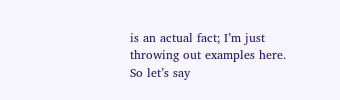is an actual fact; I’m just throwing out examples here. So let’s say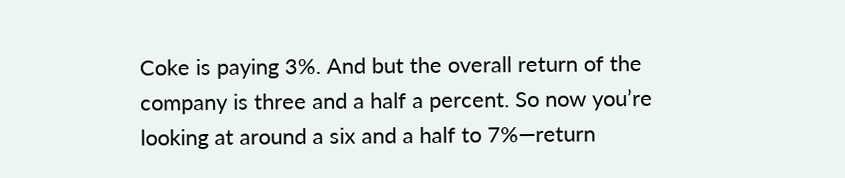Coke is paying 3%. And but the overall return of the company is three and a half a percent. So now you’re looking at around a six and a half to 7%—return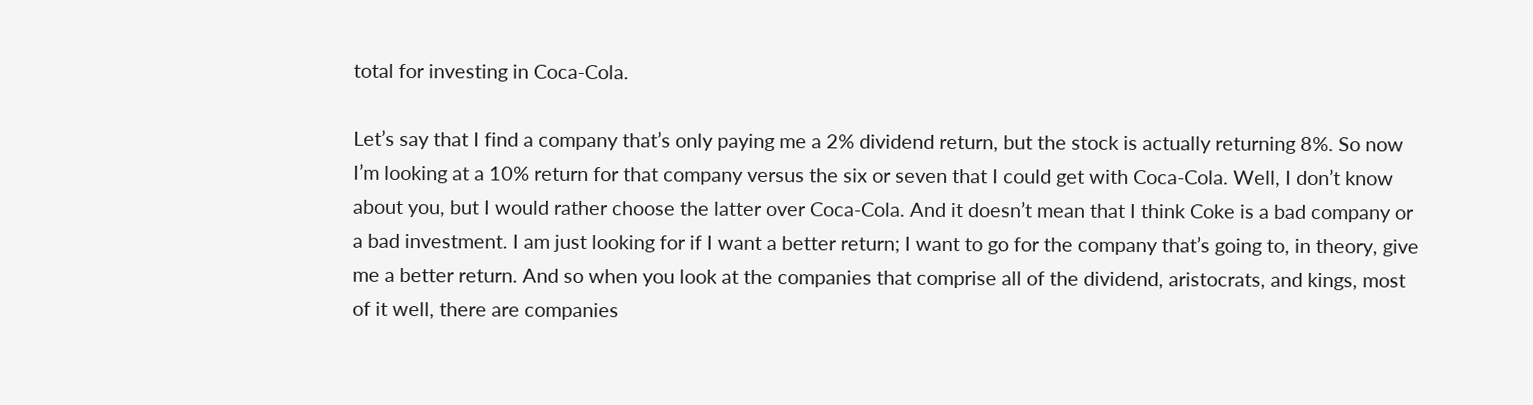total for investing in Coca-Cola.

Let’s say that I find a company that’s only paying me a 2% dividend return, but the stock is actually returning 8%. So now I’m looking at a 10% return for that company versus the six or seven that I could get with Coca-Cola. Well, I don’t know about you, but I would rather choose the latter over Coca-Cola. And it doesn’t mean that I think Coke is a bad company or a bad investment. I am just looking for if I want a better return; I want to go for the company that’s going to, in theory, give me a better return. And so when you look at the companies that comprise all of the dividend, aristocrats, and kings, most of it well, there are companies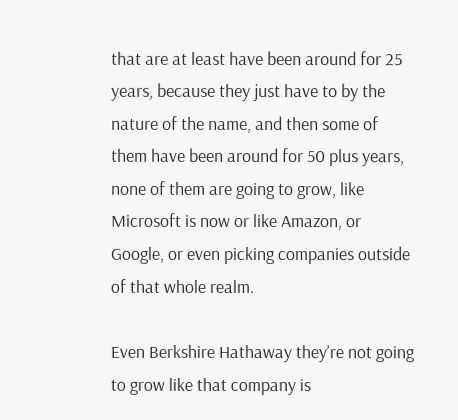that are at least have been around for 25 years, because they just have to by the nature of the name, and then some of them have been around for 50 plus years, none of them are going to grow, like Microsoft is now or like Amazon, or Google, or even picking companies outside of that whole realm.

Even Berkshire Hathaway they’re not going to grow like that company is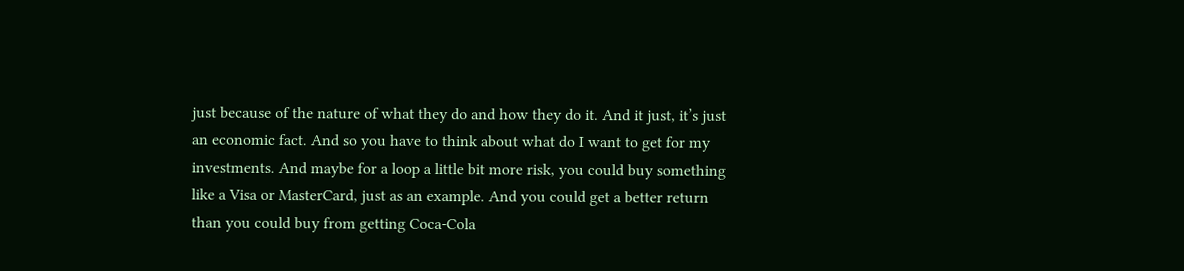just because of the nature of what they do and how they do it. And it just, it’s just an economic fact. And so you have to think about what do I want to get for my investments. And maybe for a loop a little bit more risk, you could buy something like a Visa or MasterCard, just as an example. And you could get a better return than you could buy from getting Coca-Cola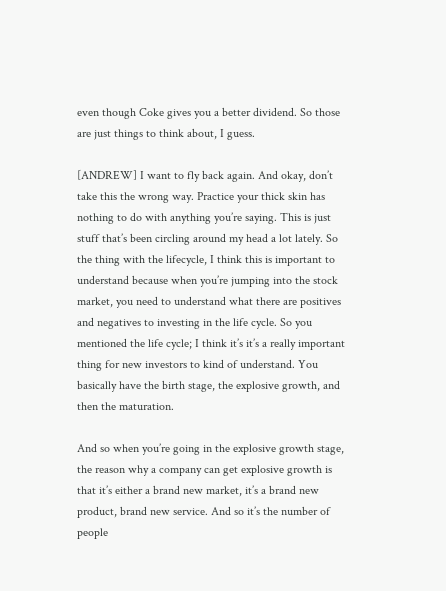even though Coke gives you a better dividend. So those are just things to think about, I guess.

[ANDREW] I want to fly back again. And okay, don’t take this the wrong way. Practice your thick skin has nothing to do with anything you’re saying. This is just stuff that’s been circling around my head a lot lately. So the thing with the lifecycle, I think this is important to understand because when you’re jumping into the stock market, you need to understand what there are positives and negatives to investing in the life cycle. So you mentioned the life cycle; I think it’s it’s a really important thing for new investors to kind of understand. You basically have the birth stage, the explosive growth, and then the maturation.

And so when you’re going in the explosive growth stage, the reason why a company can get explosive growth is that it’s either a brand new market, it’s a brand new product, brand new service. And so it’s the number of people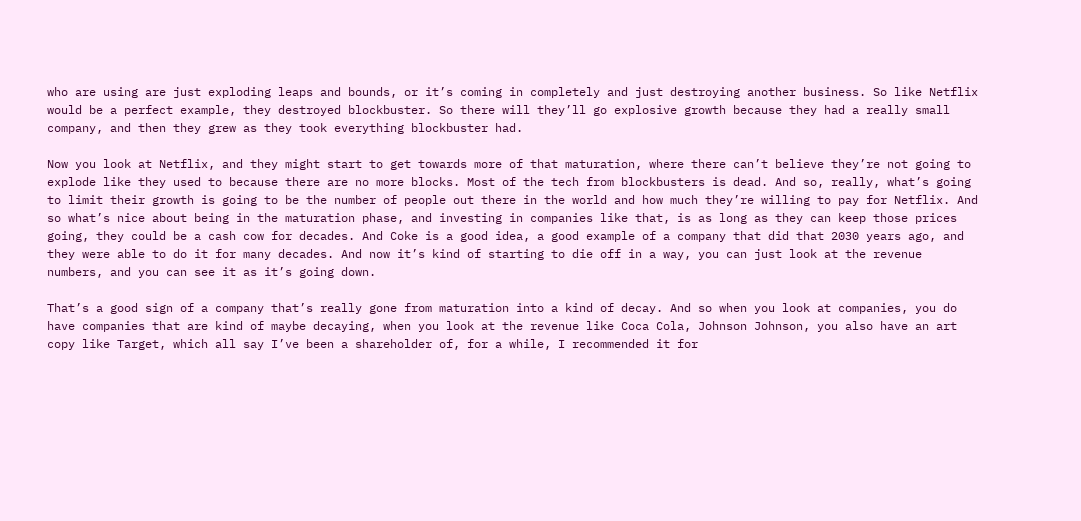who are using are just exploding leaps and bounds, or it’s coming in completely and just destroying another business. So like Netflix would be a perfect example, they destroyed blockbuster. So there will they’ll go explosive growth because they had a really small company, and then they grew as they took everything blockbuster had.

Now you look at Netflix, and they might start to get towards more of that maturation, where there can’t believe they’re not going to explode like they used to because there are no more blocks. Most of the tech from blockbusters is dead. And so, really, what’s going to limit their growth is going to be the number of people out there in the world and how much they’re willing to pay for Netflix. And so what’s nice about being in the maturation phase, and investing in companies like that, is as long as they can keep those prices going, they could be a cash cow for decades. And Coke is a good idea, a good example of a company that did that 2030 years ago, and they were able to do it for many decades. And now it’s kind of starting to die off in a way, you can just look at the revenue numbers, and you can see it as it’s going down.

That’s a good sign of a company that’s really gone from maturation into a kind of decay. And so when you look at companies, you do have companies that are kind of maybe decaying, when you look at the revenue like Coca Cola, Johnson Johnson, you also have an art copy like Target, which all say I’ve been a shareholder of, for a while, I recommended it for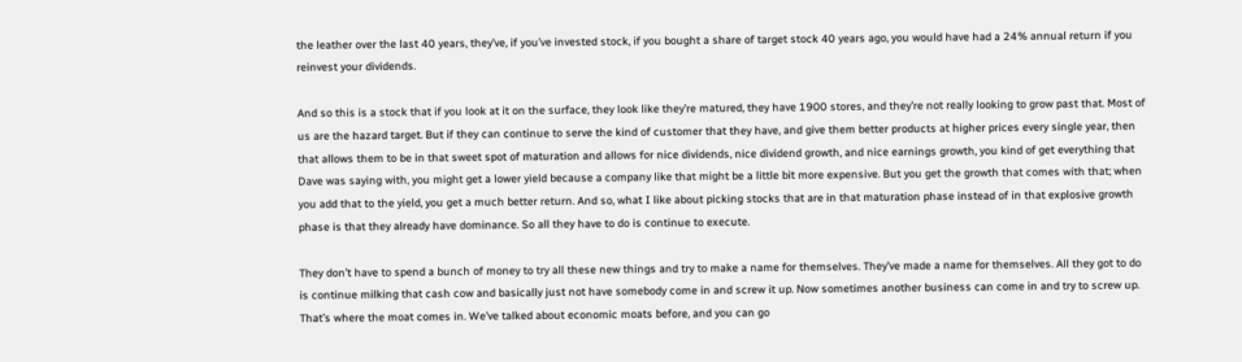the leather over the last 40 years, they’ve, if you’ve invested stock, if you bought a share of target stock 40 years ago, you would have had a 24% annual return if you reinvest your dividends.

And so this is a stock that if you look at it on the surface, they look like they’re matured, they have 1900 stores, and they’re not really looking to grow past that. Most of us are the hazard target. But if they can continue to serve the kind of customer that they have, and give them better products at higher prices every single year, then that allows them to be in that sweet spot of maturation and allows for nice dividends, nice dividend growth, and nice earnings growth, you kind of get everything that Dave was saying with, you might get a lower yield because a company like that might be a little bit more expensive. But you get the growth that comes with that; when you add that to the yield, you get a much better return. And so, what I like about picking stocks that are in that maturation phase instead of in that explosive growth phase is that they already have dominance. So all they have to do is continue to execute.

They don’t have to spend a bunch of money to try all these new things and try to make a name for themselves. They’ve made a name for themselves. All they got to do is continue milking that cash cow and basically just not have somebody come in and screw it up. Now sometimes another business can come in and try to screw up. That’s where the moat comes in. We’ve talked about economic moats before, and you can go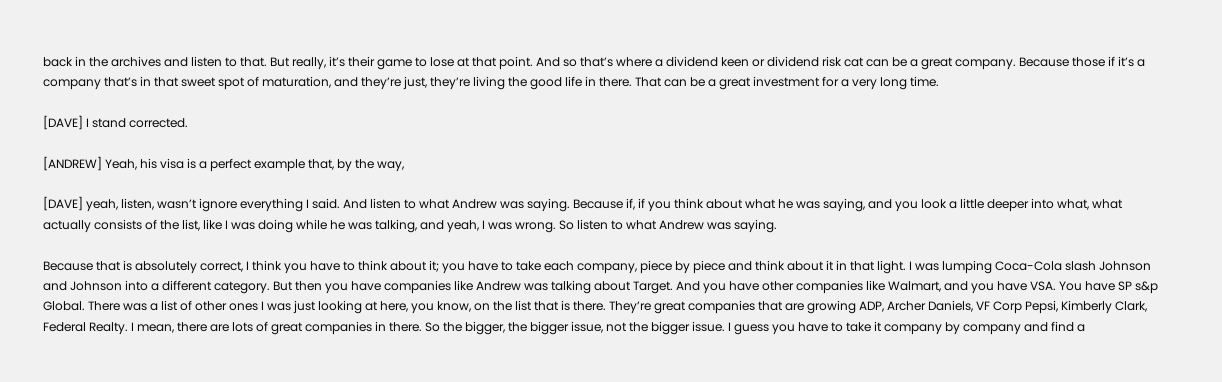back in the archives and listen to that. But really, it’s their game to lose at that point. And so that’s where a dividend keen or dividend risk cat can be a great company. Because those if it’s a company that’s in that sweet spot of maturation, and they’re just, they’re living the good life in there. That can be a great investment for a very long time.

[DAVE] I stand corrected.

[ANDREW] Yeah, his visa is a perfect example that, by the way,

[DAVE] yeah, listen, wasn’t ignore everything I said. And listen to what Andrew was saying. Because if, if you think about what he was saying, and you look a little deeper into what, what actually consists of the list, like I was doing while he was talking, and yeah, I was wrong. So listen to what Andrew was saying.

Because that is absolutely correct, I think you have to think about it; you have to take each company, piece by piece and think about it in that light. I was lumping Coca-Cola slash Johnson and Johnson into a different category. But then you have companies like Andrew was talking about Target. And you have other companies like Walmart, and you have VSA. You have SP s&p Global. There was a list of other ones I was just looking at here, you know, on the list that is there. They’re great companies that are growing ADP, Archer Daniels, VF Corp Pepsi, Kimberly Clark, Federal Realty. I mean, there are lots of great companies in there. So the bigger, the bigger issue, not the bigger issue. I guess you have to take it company by company and find a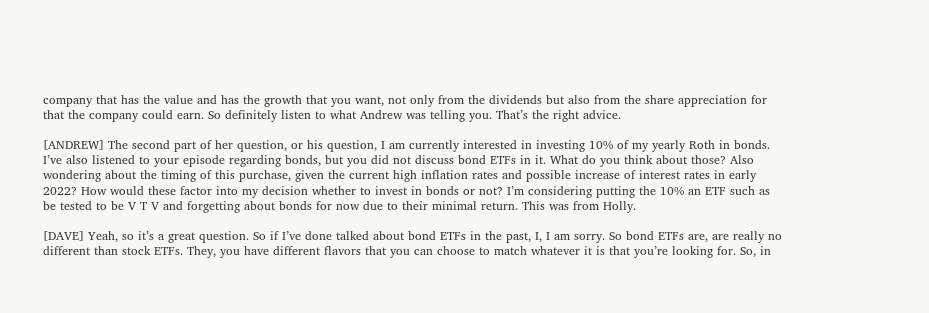company that has the value and has the growth that you want, not only from the dividends but also from the share appreciation for that the company could earn. So definitely listen to what Andrew was telling you. That’s the right advice.

[ANDREW] The second part of her question, or his question, I am currently interested in investing 10% of my yearly Roth in bonds. I’ve also listened to your episode regarding bonds, but you did not discuss bond ETFs in it. What do you think about those? Also wondering about the timing of this purchase, given the current high inflation rates and possible increase of interest rates in early 2022? How would these factor into my decision whether to invest in bonds or not? I’m considering putting the 10% an ETF such as be tested to be V T V and forgetting about bonds for now due to their minimal return. This was from Holly.

[DAVE] Yeah, so it’s a great question. So if I’ve done talked about bond ETFs in the past, I, I am sorry. So bond ETFs are, are really no different than stock ETFs. They, you have different flavors that you can choose to match whatever it is that you’re looking for. So, in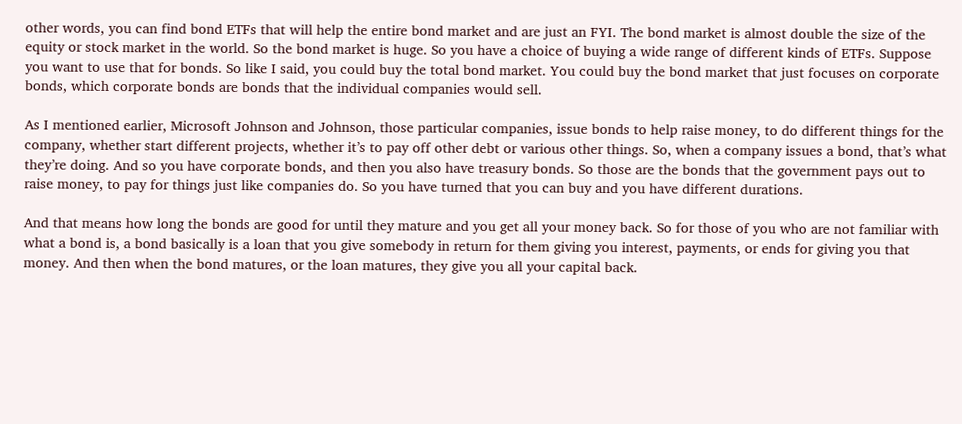other words, you can find bond ETFs that will help the entire bond market and are just an FYI. The bond market is almost double the size of the equity or stock market in the world. So the bond market is huge. So you have a choice of buying a wide range of different kinds of ETFs. Suppose you want to use that for bonds. So like I said, you could buy the total bond market. You could buy the bond market that just focuses on corporate bonds, which corporate bonds are bonds that the individual companies would sell.

As I mentioned earlier, Microsoft Johnson and Johnson, those particular companies, issue bonds to help raise money, to do different things for the company, whether start different projects, whether it’s to pay off other debt or various other things. So, when a company issues a bond, that’s what they’re doing. And so you have corporate bonds, and then you also have treasury bonds. So those are the bonds that the government pays out to raise money, to pay for things just like companies do. So you have turned that you can buy and you have different durations.

And that means how long the bonds are good for until they mature and you get all your money back. So for those of you who are not familiar with what a bond is, a bond basically is a loan that you give somebody in return for them giving you interest, payments, or ends for giving you that money. And then when the bond matures, or the loan matures, they give you all your capital back.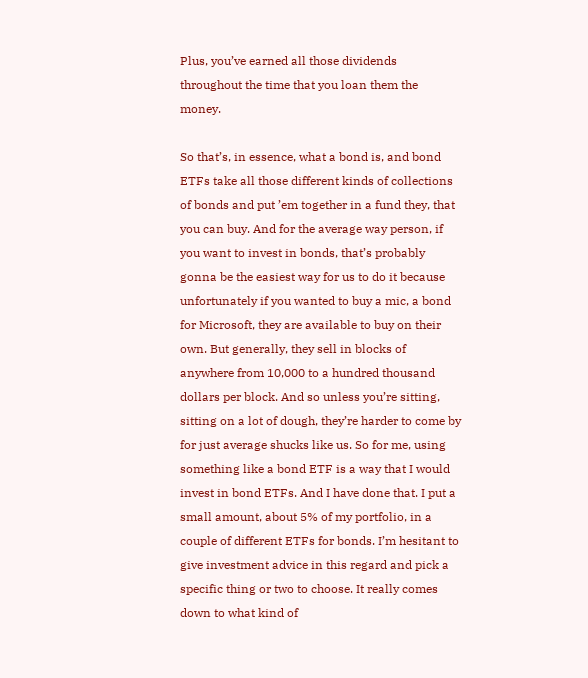Plus, you’ve earned all those dividends throughout the time that you loan them the money.

So that’s, in essence, what a bond is, and bond ETFs take all those different kinds of collections of bonds and put ’em together in a fund they, that you can buy. And for the average way person, if you want to invest in bonds, that’s probably gonna be the easiest way for us to do it because unfortunately if you wanted to buy a mic, a bond for Microsoft, they are available to buy on their own. But generally, they sell in blocks of anywhere from 10,000 to a hundred thousand dollars per block. And so unless you’re sitting, sitting on a lot of dough, they’re harder to come by for just average shucks like us. So for me, using something like a bond ETF is a way that I would invest in bond ETFs. And I have done that. I put a small amount, about 5% of my portfolio, in a couple of different ETFs for bonds. I’m hesitant to give investment advice in this regard and pick a specific thing or two to choose. It really comes down to what kind of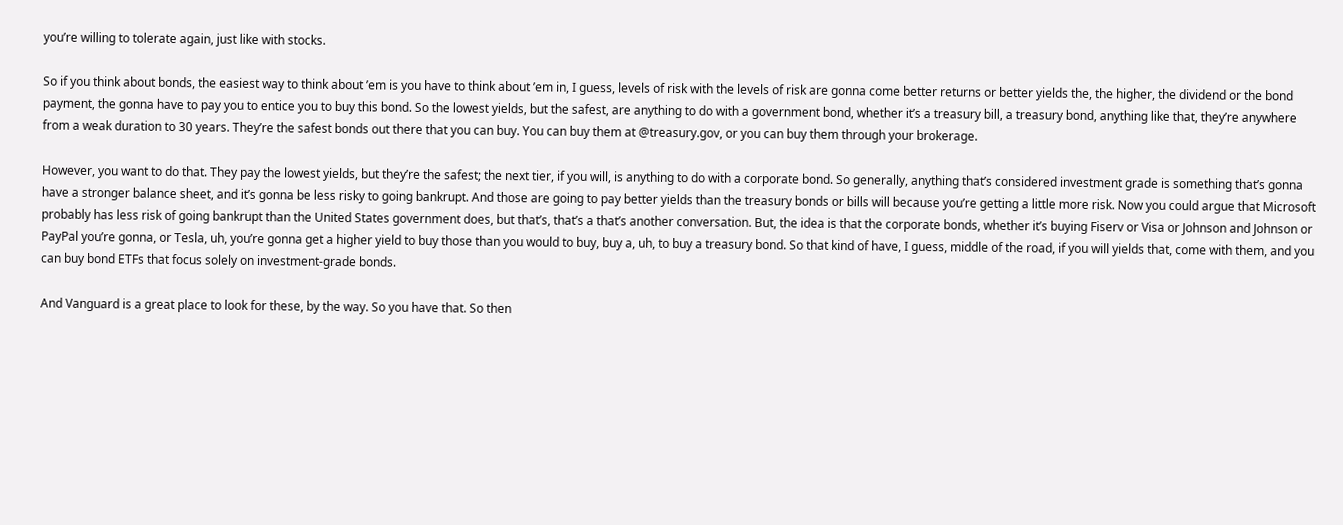you’re willing to tolerate again, just like with stocks.

So if you think about bonds, the easiest way to think about ’em is you have to think about ’em in, I guess, levels of risk with the levels of risk are gonna come better returns or better yields the, the higher, the dividend or the bond payment, the gonna have to pay you to entice you to buy this bond. So the lowest yields, but the safest, are anything to do with a government bond, whether it’s a treasury bill, a treasury bond, anything like that, they’re anywhere from a weak duration to 30 years. They’re the safest bonds out there that you can buy. You can buy them at @treasury.gov, or you can buy them through your brokerage.

However, you want to do that. They pay the lowest yields, but they’re the safest; the next tier, if you will, is anything to do with a corporate bond. So generally, anything that’s considered investment grade is something that’s gonna have a stronger balance sheet, and it’s gonna be less risky to going bankrupt. And those are going to pay better yields than the treasury bonds or bills will because you’re getting a little more risk. Now you could argue that Microsoft probably has less risk of going bankrupt than the United States government does, but that’s, that’s a that’s another conversation. But, the idea is that the corporate bonds, whether it’s buying Fiserv or Visa or Johnson and Johnson or PayPal you’re gonna, or Tesla, uh, you’re gonna get a higher yield to buy those than you would to buy, buy a, uh, to buy a treasury bond. So that kind of have, I guess, middle of the road, if you will yields that, come with them, and you can buy bond ETFs that focus solely on investment-grade bonds.

And Vanguard is a great place to look for these, by the way. So you have that. So then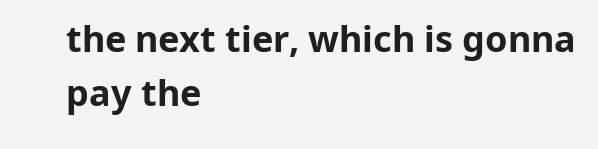the next tier, which is gonna pay the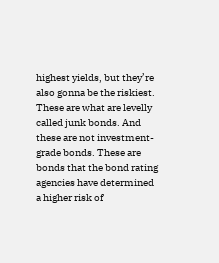highest yields, but they’re also gonna be the riskiest. These are what are levelly called junk bonds. And these are not investment-grade bonds. These are bonds that the bond rating agencies have determined a higher risk of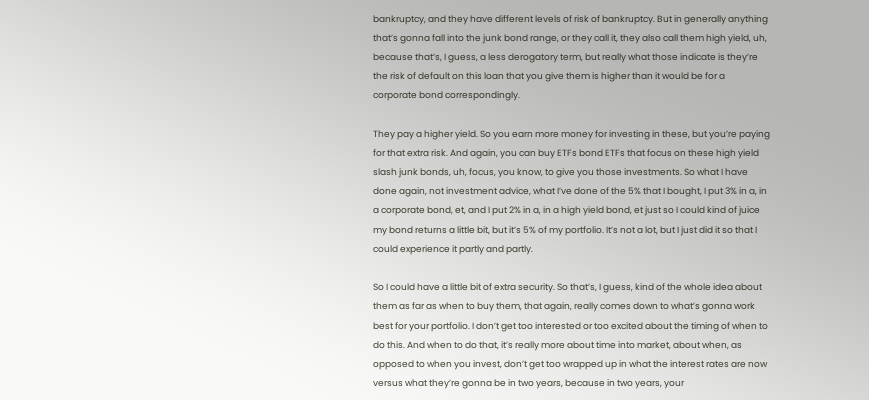bankruptcy, and they have different levels of risk of bankruptcy. But in generally anything that’s gonna fall into the junk bond range, or they call it, they also call them high yield, uh, because that’s, I guess, a less derogatory term, but really what those indicate is they’re the risk of default on this loan that you give them is higher than it would be for a corporate bond correspondingly.

They pay a higher yield. So you earn more money for investing in these, but you’re paying for that extra risk. And again, you can buy ETFs bond ETFs that focus on these high yield slash junk bonds, uh, focus, you know, to give you those investments. So what I have done again, not investment advice, what I’ve done of the 5% that I bought, I put 3% in a, in a corporate bond, et, and I put 2% in a, in a high yield bond, et just so I could kind of juice my bond returns a little bit, but it’s 5% of my portfolio. It’s not a lot, but I just did it so that I could experience it partly and partly.

So I could have a little bit of extra security. So that’s, I guess, kind of the whole idea about them as far as when to buy them, that again, really comes down to what’s gonna work best for your portfolio. I don’t get too interested or too excited about the timing of when to do this. And when to do that, it’s really more about time into market, about when, as opposed to when you invest, don’t get too wrapped up in what the interest rates are now versus what they’re gonna be in two years, because in two years, your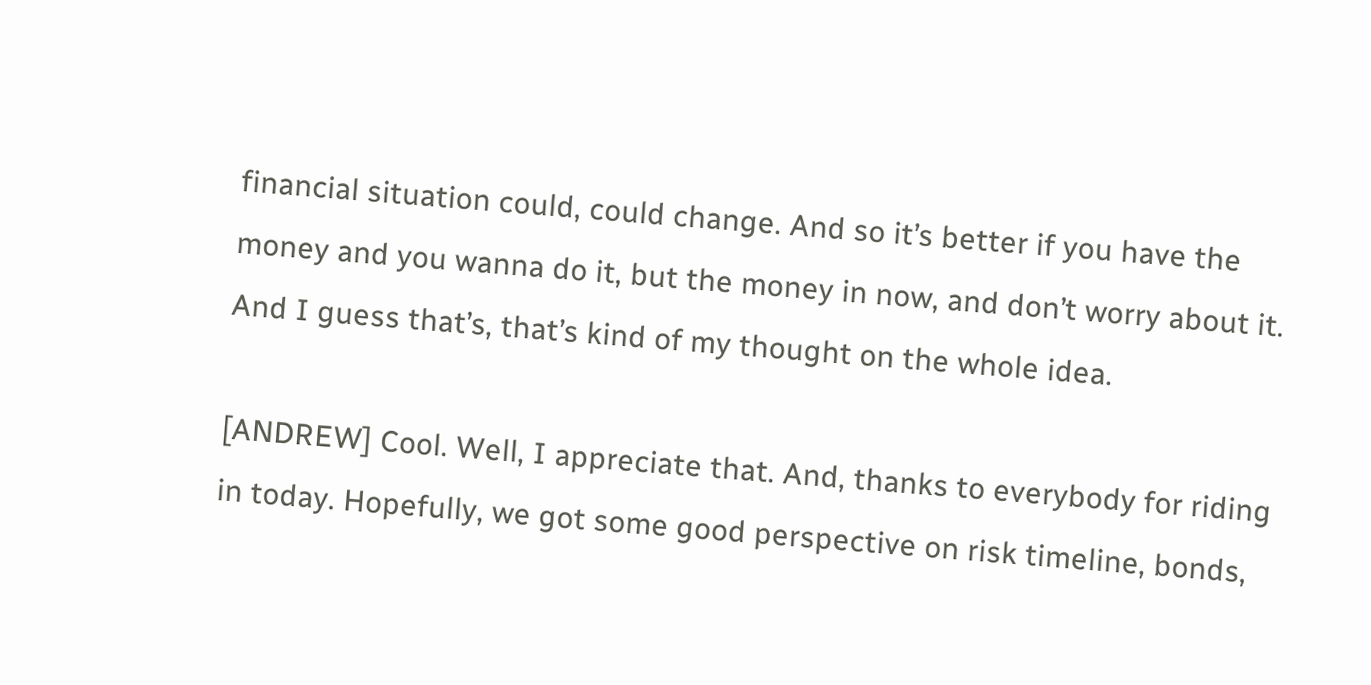financial situation could, could change. And so it’s better if you have the money and you wanna do it, but the money in now, and don’t worry about it. And I guess that’s, that’s kind of my thought on the whole idea.

[ANDREW] Cool. Well, I appreciate that. And, thanks to everybody for riding in today. Hopefully, we got some good perspective on risk timeline, bonds,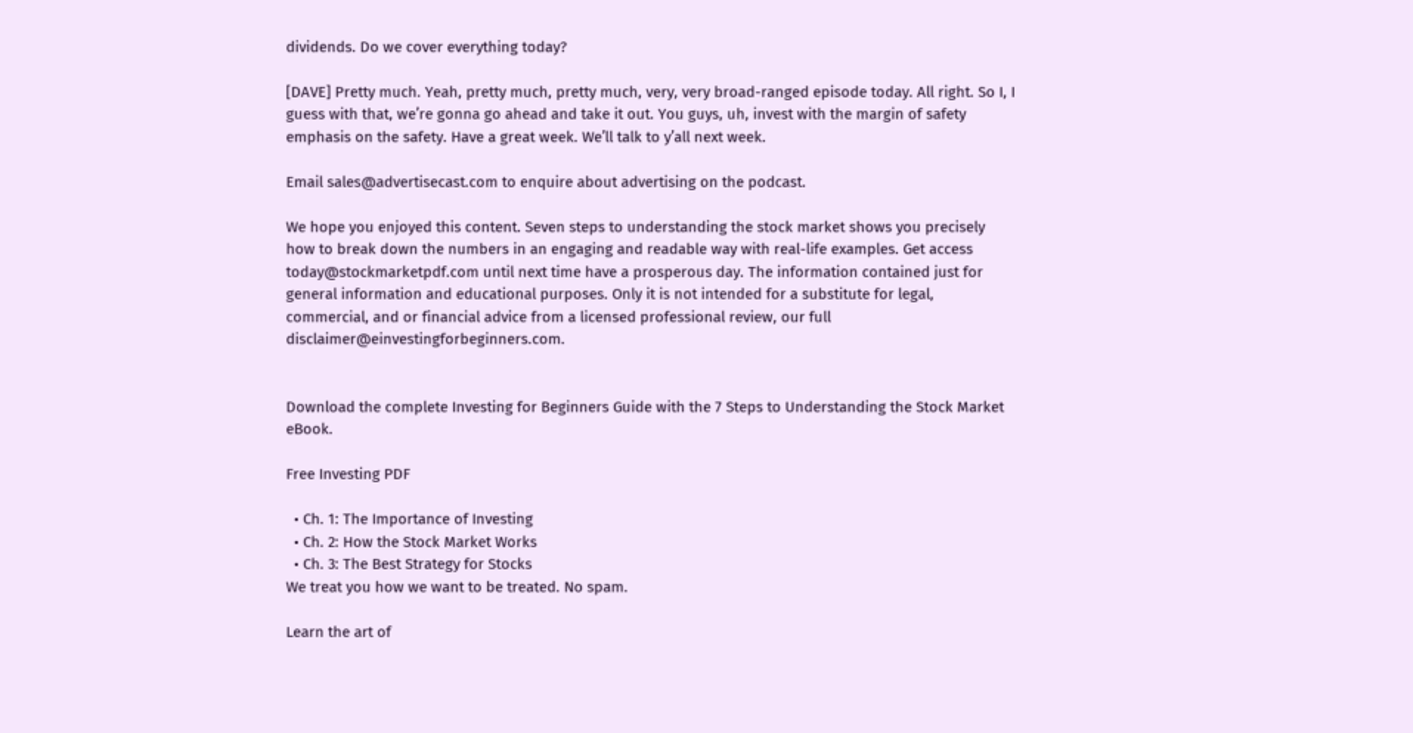dividends. Do we cover everything today?

[DAVE] Pretty much. Yeah, pretty much, pretty much, very, very broad-ranged episode today. All right. So I, I guess with that, we’re gonna go ahead and take it out. You guys, uh, invest with the margin of safety emphasis on the safety. Have a great week. We’ll talk to y’all next week.

Email sales@advertisecast.com to enquire about advertising on the podcast.

We hope you enjoyed this content. Seven steps to understanding the stock market shows you precisely how to break down the numbers in an engaging and readable way with real-life examples. Get access today@stockmarketpdf.com until next time have a prosperous day. The information contained just for general information and educational purposes. Only it is not intended for a substitute for legal, commercial, and or financial advice from a licensed professional review, our full disclaimer@einvestingforbeginners.com.


Download the complete Investing for Beginners Guide with the 7 Steps to Understanding the Stock Market eBook.

Free Investing PDF

  • Ch. 1: The Importance of Investing
  • Ch. 2: How the Stock Market Works
  • Ch. 3: The Best Strategy for Stocks
We treat you how we want to be treated. No spam.

Learn the art of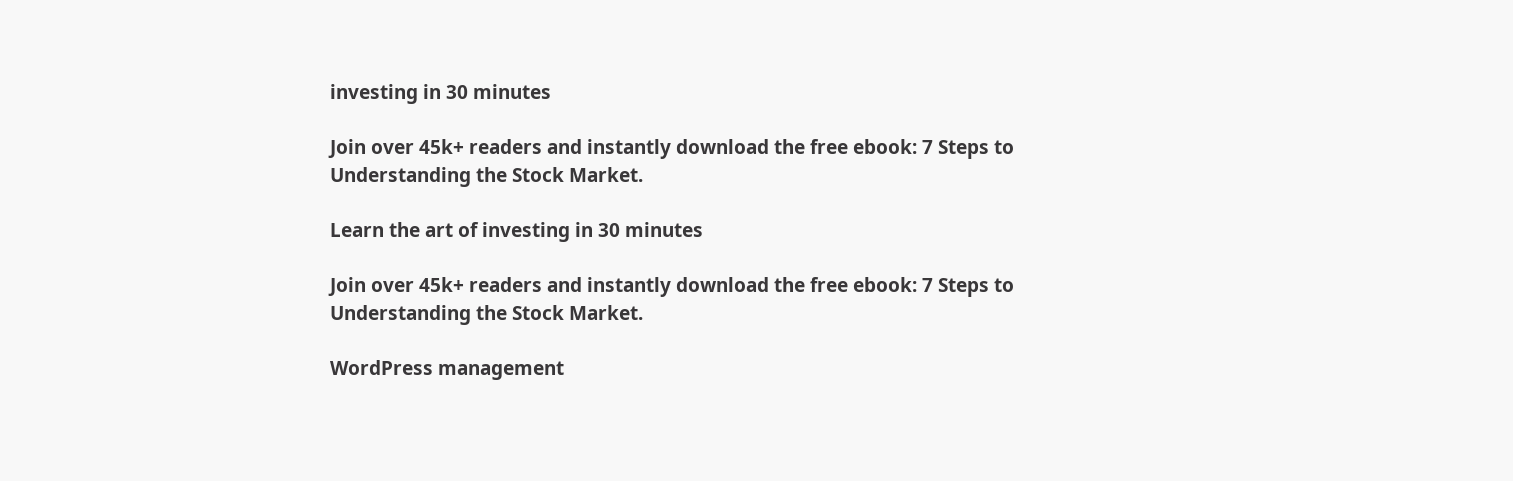investing in 30 minutes

Join over 45k+ readers and instantly download the free ebook: 7 Steps to Understanding the Stock Market.

Learn the art of investing in 30 minutes

Join over 45k+ readers and instantly download the free ebook: 7 Steps to Understanding the Stock Market.

WordPress management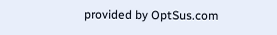provided by OptSus.com